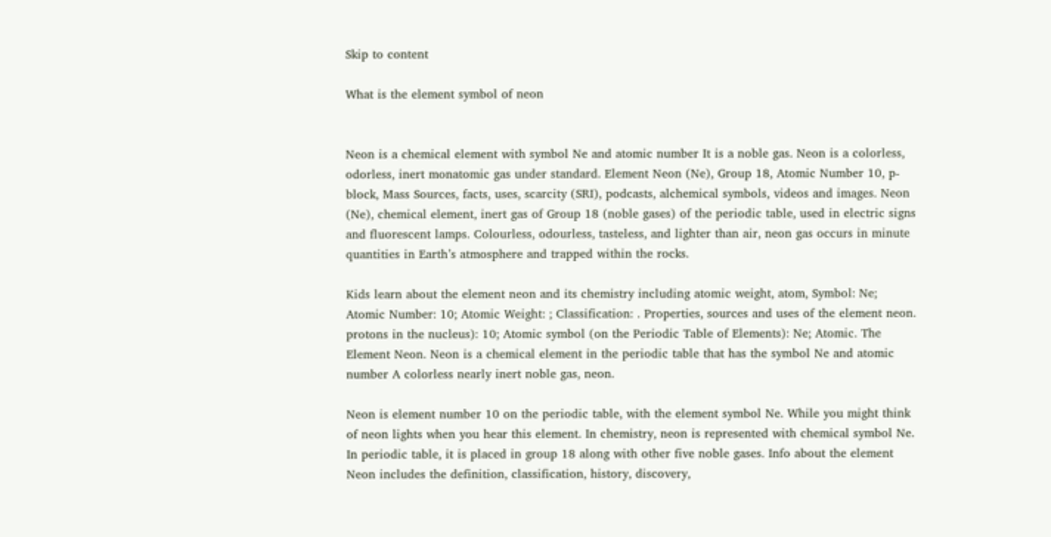Skip to content

What is the element symbol of neon


Neon is a chemical element with symbol Ne and atomic number It is a noble gas. Neon is a colorless, odorless, inert monatomic gas under standard. Element Neon (Ne), Group 18, Atomic Number 10, p-block, Mass Sources, facts, uses, scarcity (SRI), podcasts, alchemical symbols, videos and images. Neon (Ne), chemical element, inert gas of Group 18 (noble gases) of the periodic table, used in electric signs and fluorescent lamps. Colourless, odourless, tasteless, and lighter than air, neon gas occurs in minute quantities in Earth’s atmosphere and trapped within the rocks.

Kids learn about the element neon and its chemistry including atomic weight, atom, Symbol: Ne; Atomic Number: 10; Atomic Weight: ; Classification: . Properties, sources and uses of the element neon. protons in the nucleus): 10; Atomic symbol (on the Periodic Table of Elements): Ne; Atomic. The Element Neon. Neon is a chemical element in the periodic table that has the symbol Ne and atomic number A colorless nearly inert noble gas, neon.

Neon is element number 10 on the periodic table, with the element symbol Ne. While you might think of neon lights when you hear this element. In chemistry, neon is represented with chemical symbol Ne. In periodic table, it is placed in group 18 along with other five noble gases. Info about the element Neon includes the definition, classification, history, discovery,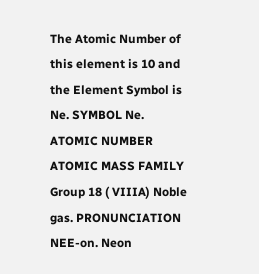The Atomic Number of this element is 10 and the Element Symbol is Ne. SYMBOL Ne. ATOMIC NUMBER ATOMIC MASS FAMILY Group 18 ( VIIIA) Noble gas. PRONUNCIATION NEE-on. Neon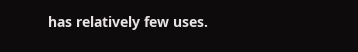has relatively few uses.